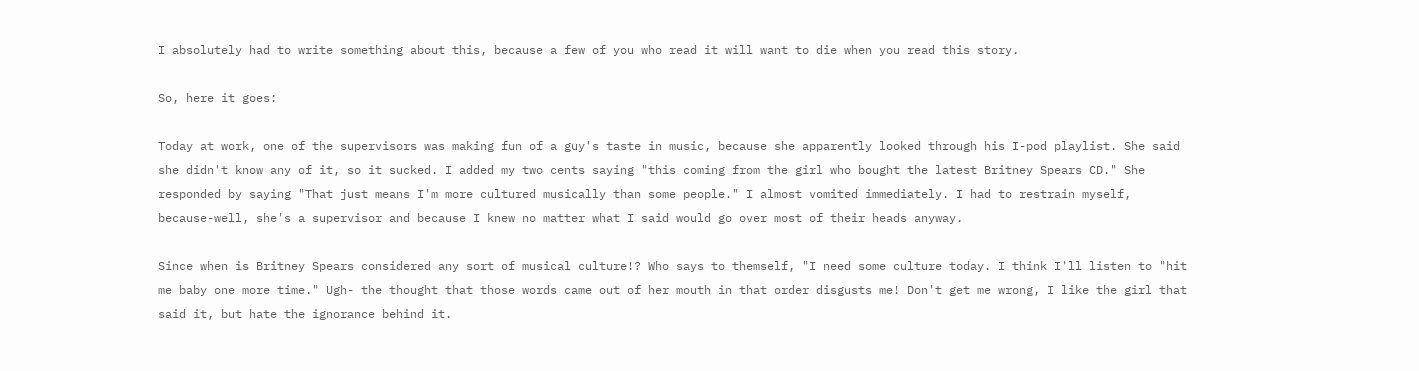I absolutely had to write something about this, because a few of you who read it will want to die when you read this story.

So, here it goes:

Today at work, one of the supervisors was making fun of a guy's taste in music, because she apparently looked through his I-pod playlist. She said she didn't know any of it, so it sucked. I added my two cents saying "this coming from the girl who bought the latest Britney Spears CD." She responded by saying "That just means I'm more cultured musically than some people." I almost vomited immediately. I had to restrain myself, because-well, she's a supervisor and because I knew no matter what I said would go over most of their heads anyway.

Since when is Britney Spears considered any sort of musical culture!? Who says to themself, "I need some culture today. I think I'll listen to "hit me baby one more time." Ugh- the thought that those words came out of her mouth in that order disgusts me! Don't get me wrong, I like the girl that said it, but hate the ignorance behind it.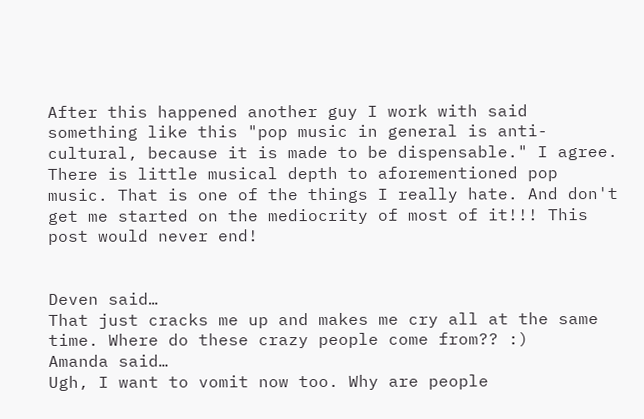After this happened another guy I work with said something like this "pop music in general is anti-cultural, because it is made to be dispensable." I agree. There is little musical depth to aforementioned pop music. That is one of the things I really hate. And don't get me started on the mediocrity of most of it!!! This post would never end!


Deven said…
That just cracks me up and makes me cry all at the same time. Where do these crazy people come from?? :)
Amanda said…
Ugh, I want to vomit now too. Why are people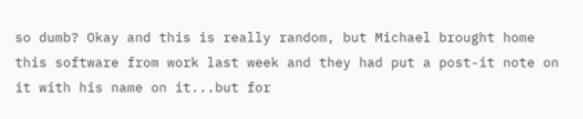so dumb? Okay and this is really random, but Michael brought home this software from work last week and they had put a post-it note on it with his name on it...but for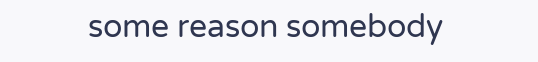some reason somebody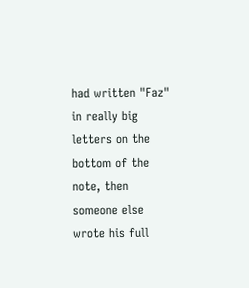had written "Faz" in really big letters on the bottom of the note, then someone else wrote his full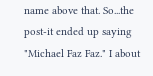name above that. So...the post-it ended up saying "Michael Faz Faz." I about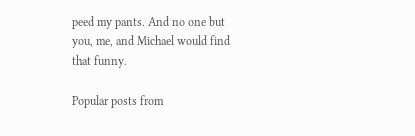peed my pants. And no one but you, me, and Michael would find that funny.

Popular posts from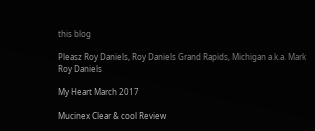this blog

Pleasz Roy Daniels, Roy Daniels Grand Rapids, Michigan a.k.a. Mark Roy Daniels

My Heart March 2017

Mucinex Clear & cool Review